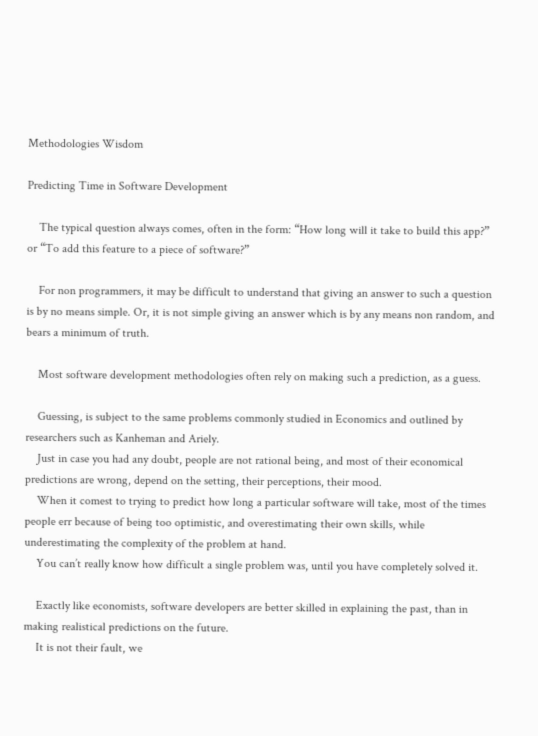Methodologies Wisdom

Predicting Time in Software Development

    The typical question always comes, often in the form: “How long will it take to build this app?” or “To add this feature to a piece of software?”

    For non programmers, it may be difficult to understand that giving an answer to such a question is by no means simple. Or, it is not simple giving an answer which is by any means non random, and bears a minimum of truth.

    Most software development methodologies often rely on making such a prediction, as a guess.

    Guessing, is subject to the same problems commonly studied in Economics and outlined by researchers such as Kanheman and Ariely.
    Just in case you had any doubt, people are not rational being, and most of their economical predictions are wrong, depend on the setting, their perceptions, their mood.
    When it comest to trying to predict how long a particular software will take, most of the times people err because of being too optimistic, and overestimating their own skills, while underestimating the complexity of the problem at hand.
    You can’t really know how difficult a single problem was, until you have completely solved it.

    Exactly like economists, software developers are better skilled in explaining the past, than in making realistical predictions on the future.
    It is not their fault, we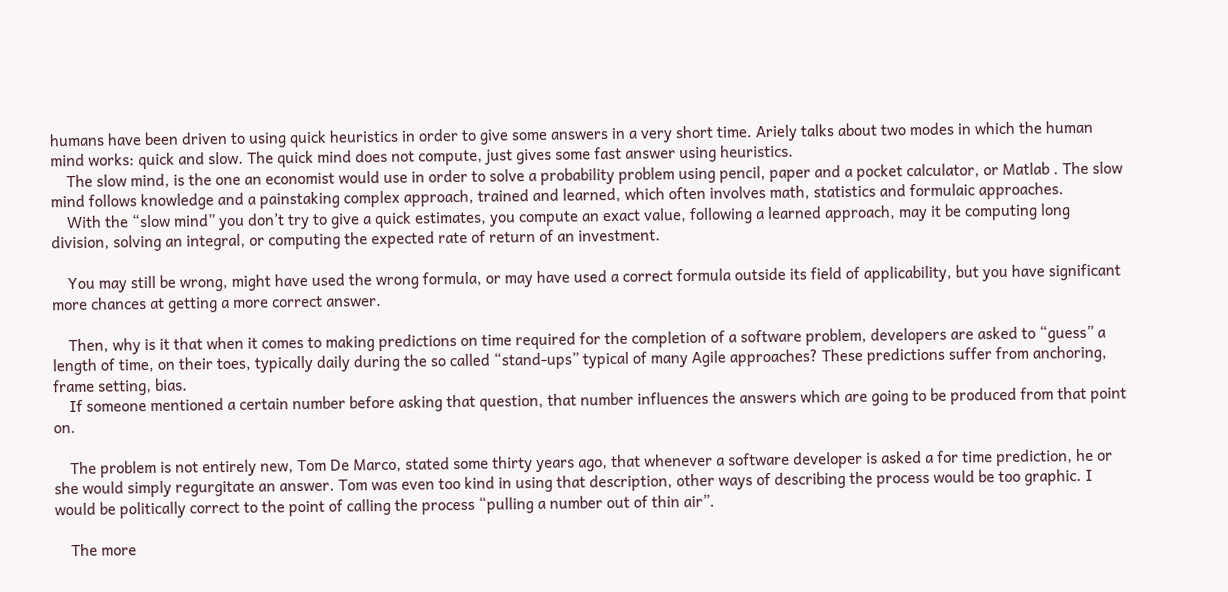humans have been driven to using quick heuristics in order to give some answers in a very short time. Ariely talks about two modes in which the human mind works: quick and slow. The quick mind does not compute, just gives some fast answer using heuristics.
    The slow mind, is the one an economist would use in order to solve a probability problem using pencil, paper and a pocket calculator, or Matlab . The slow mind follows knowledge and a painstaking complex approach, trained and learned, which often involves math, statistics and formulaic approaches.
    With the “slow mind” you don’t try to give a quick estimates, you compute an exact value, following a learned approach, may it be computing long division, solving an integral, or computing the expected rate of return of an investment.

    You may still be wrong, might have used the wrong formula, or may have used a correct formula outside its field of applicability, but you have significant more chances at getting a more correct answer.

    Then, why is it that when it comes to making predictions on time required for the completion of a software problem, developers are asked to “guess” a length of time, on their toes, typically daily during the so called “stand-ups” typical of many Agile approaches? These predictions suffer from anchoring, frame setting, bias.
    If someone mentioned a certain number before asking that question, that number influences the answers which are going to be produced from that point on.

    The problem is not entirely new, Tom De Marco, stated some thirty years ago, that whenever a software developer is asked a for time prediction, he or she would simply regurgitate an answer. Tom was even too kind in using that description, other ways of describing the process would be too graphic. I would be politically correct to the point of calling the process “pulling a number out of thin air”.

    The more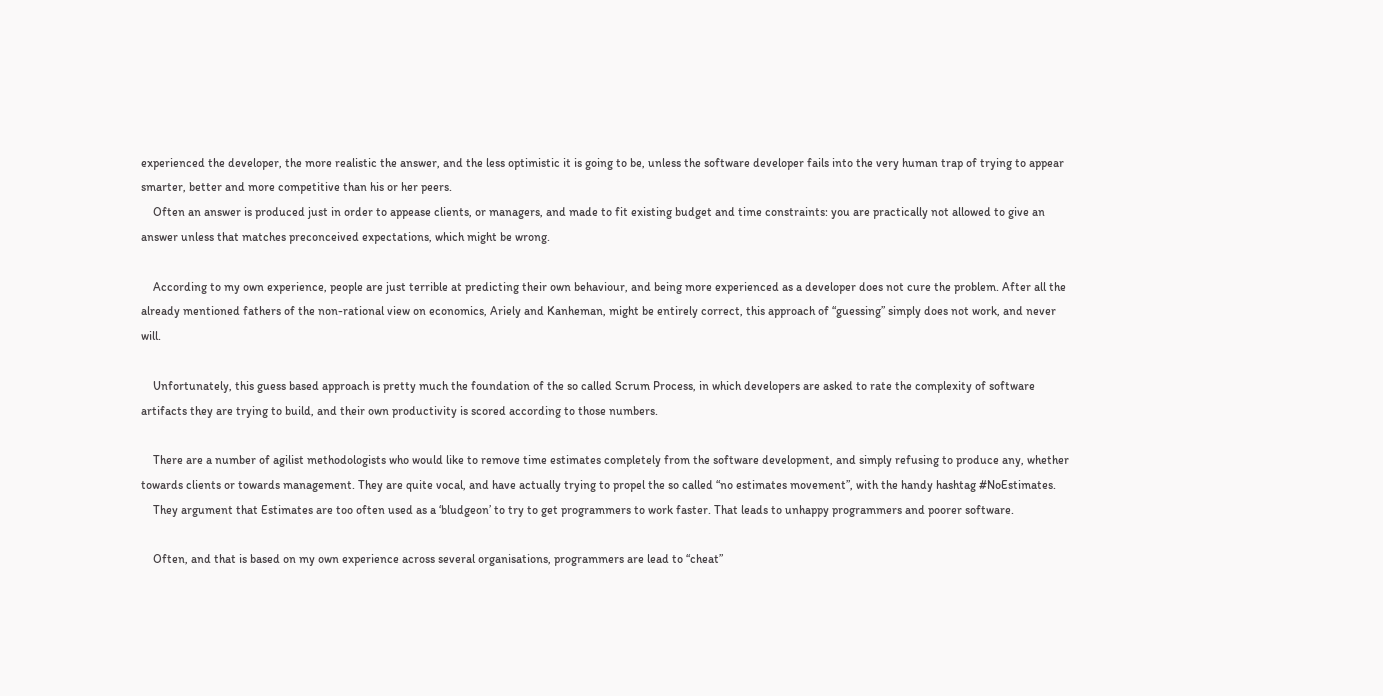experienced the developer, the more realistic the answer, and the less optimistic it is going to be, unless the software developer fails into the very human trap of trying to appear smarter, better and more competitive than his or her peers.
    Often an answer is produced just in order to appease clients, or managers, and made to fit existing budget and time constraints: you are practically not allowed to give an answer unless that matches preconceived expectations, which might be wrong.

    According to my own experience, people are just terrible at predicting their own behaviour, and being more experienced as a developer does not cure the problem. After all the already mentioned fathers of the non-rational view on economics, Ariely and Kanheman, might be entirely correct, this approach of “guessing” simply does not work, and never will.

    Unfortunately, this guess based approach is pretty much the foundation of the so called Scrum Process, in which developers are asked to rate the complexity of software artifacts they are trying to build, and their own productivity is scored according to those numbers.

    There are a number of agilist methodologists who would like to remove time estimates completely from the software development, and simply refusing to produce any, whether towards clients or towards management. They are quite vocal, and have actually trying to propel the so called “no estimates movement”, with the handy hashtag #NoEstimates.
    They argument that Estimates are too often used as a ‘bludgeon’ to try to get programmers to work faster. That leads to unhappy programmers and poorer software.

    Often, and that is based on my own experience across several organisations, programmers are lead to “cheat”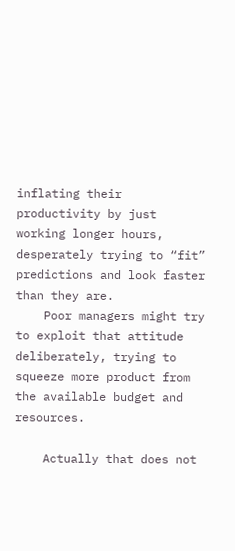inflating their productivity by just working longer hours, desperately trying to “fit” predictions and look faster than they are.
    Poor managers might try to exploit that attitude deliberately, trying to squeeze more product from the available budget and resources.

    Actually that does not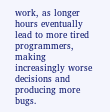work, as longer hours eventually lead to more tired programmers, making increasingly worse decisions and producing more bugs.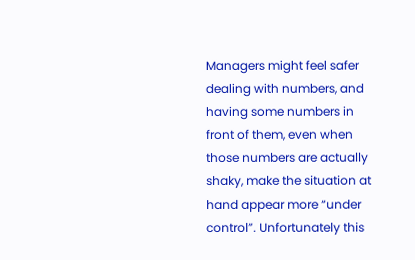Managers might feel safer dealing with numbers, and having some numbers in front of them, even when those numbers are actually shaky, make the situation at hand appear more “under control”. Unfortunately this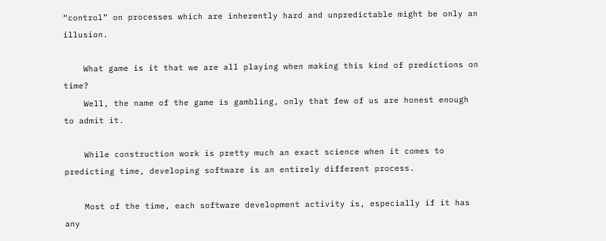“control” on processes which are inherently hard and unpredictable might be only an illusion.

    What game is it that we are all playing when making this kind of predictions on time?
    Well, the name of the game is gambling, only that few of us are honest enough to admit it.

    While construction work is pretty much an exact science when it comes to predicting time, developing software is an entirely different process.

    Most of the time, each software development activity is, especially if it has any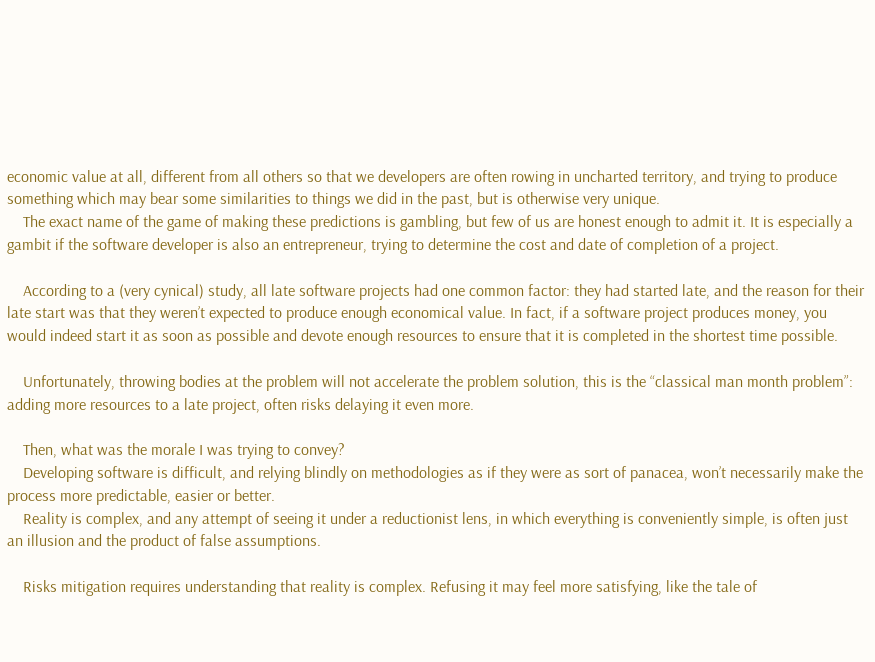economic value at all, different from all others so that we developers are often rowing in uncharted territory, and trying to produce something which may bear some similarities to things we did in the past, but is otherwise very unique.
    The exact name of the game of making these predictions is gambling, but few of us are honest enough to admit it. It is especially a gambit if the software developer is also an entrepreneur, trying to determine the cost and date of completion of a project.

    According to a (very cynical) study, all late software projects had one common factor: they had started late, and the reason for their late start was that they weren’t expected to produce enough economical value. In fact, if a software project produces money, you would indeed start it as soon as possible and devote enough resources to ensure that it is completed in the shortest time possible.

    Unfortunately, throwing bodies at the problem will not accelerate the problem solution, this is the “classical man month problem”: adding more resources to a late project, often risks delaying it even more.

    Then, what was the morale I was trying to convey?
    Developing software is difficult, and relying blindly on methodologies as if they were as sort of panacea, won’t necessarily make the process more predictable, easier or better.
    Reality is complex, and any attempt of seeing it under a reductionist lens, in which everything is conveniently simple, is often just an illusion and the product of false assumptions.

    Risks mitigation requires understanding that reality is complex. Refusing it may feel more satisfying, like the tale of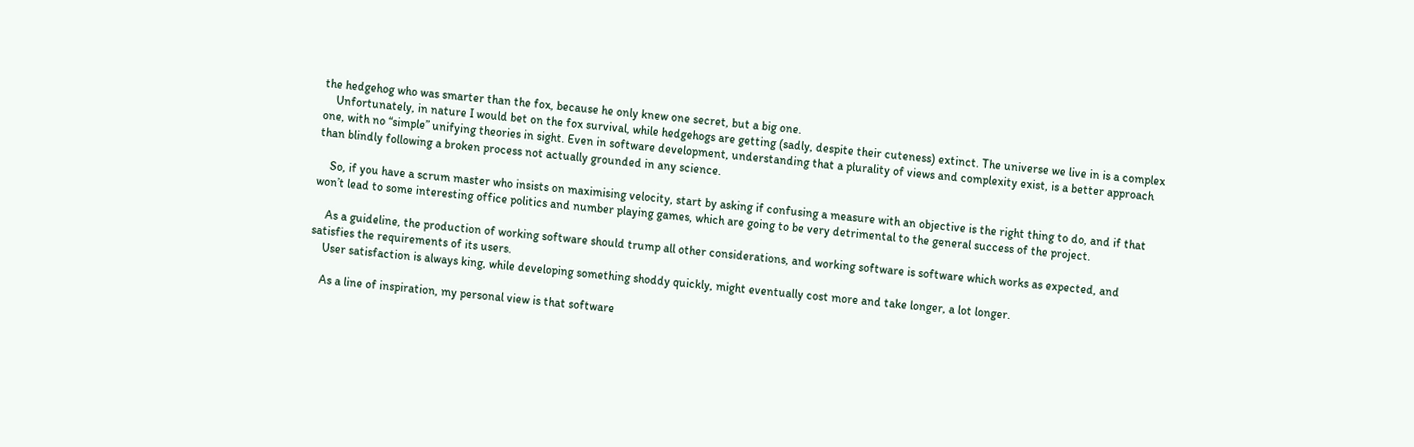the hedgehog who was smarter than the fox, because he only knew one secret, but a big one.
    Unfortunately, in nature I would bet on the fox survival, while hedgehogs are getting (sadly, despite their cuteness) extinct. The universe we live in is a complex one, with no “simple” unifying theories in sight. Even in software development, understanding that a plurality of views and complexity exist, is a better approach than blindly following a broken process not actually grounded in any science.

    So, if you have a scrum master who insists on maximising velocity, start by asking if confusing a measure with an objective is the right thing to do, and if that won’t lead to some interesting office politics and number playing games, which are going to be very detrimental to the general success of the project.

    As a guideline, the production of working software should trump all other considerations, and working software is software which works as expected, and satisfies the requirements of its users.
    User satisfaction is always king, while developing something shoddy quickly, might eventually cost more and take longer, a lot longer.

    As a line of inspiration, my personal view is that software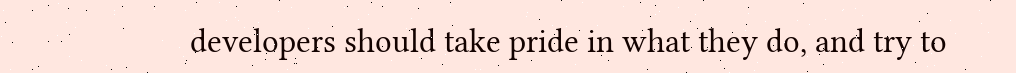developers should take pride in what they do, and try to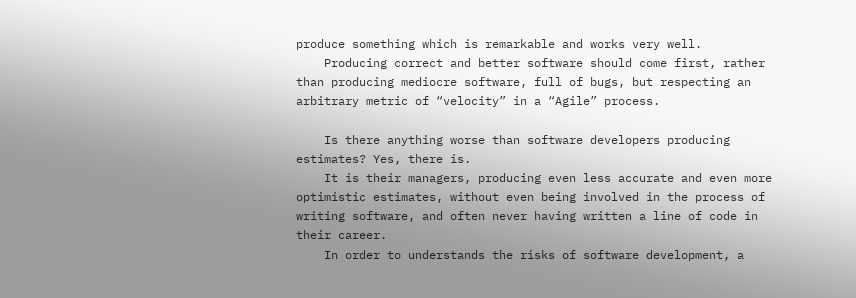produce something which is remarkable and works very well.
    Producing correct and better software should come first, rather than producing mediocre software, full of bugs, but respecting an arbitrary metric of “velocity” in a “Agile” process.

    Is there anything worse than software developers producing estimates? Yes, there is.
    It is their managers, producing even less accurate and even more optimistic estimates, without even being involved in the process of writing software, and often never having written a line of code in their career.
    In order to understands the risks of software development, a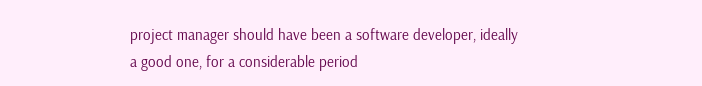project manager should have been a software developer, ideally a good one, for a considerable period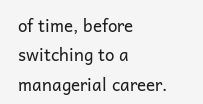of time, before switching to a managerial career.